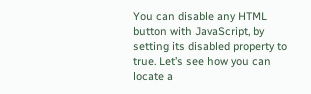You can disable any HTML button with JavaScript, by setting its disabled property to true. Let’s see how you can locate a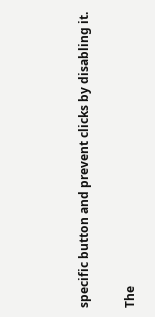specific button and prevent clicks by disabling it.

The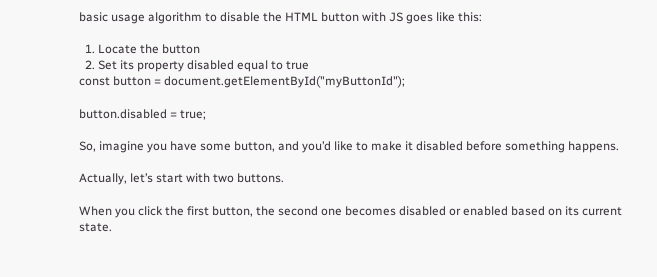basic usage algorithm to disable the HTML button with JS goes like this:

  1. Locate the button
  2. Set its property disabled equal to true
const button = document.getElementById("myButtonId");

button.disabled = true;

So, imagine you have some button, and you’d like to make it disabled before something happens.

Actually, let’s start with two buttons.

When you click the first button, the second one becomes disabled or enabled based on its current state.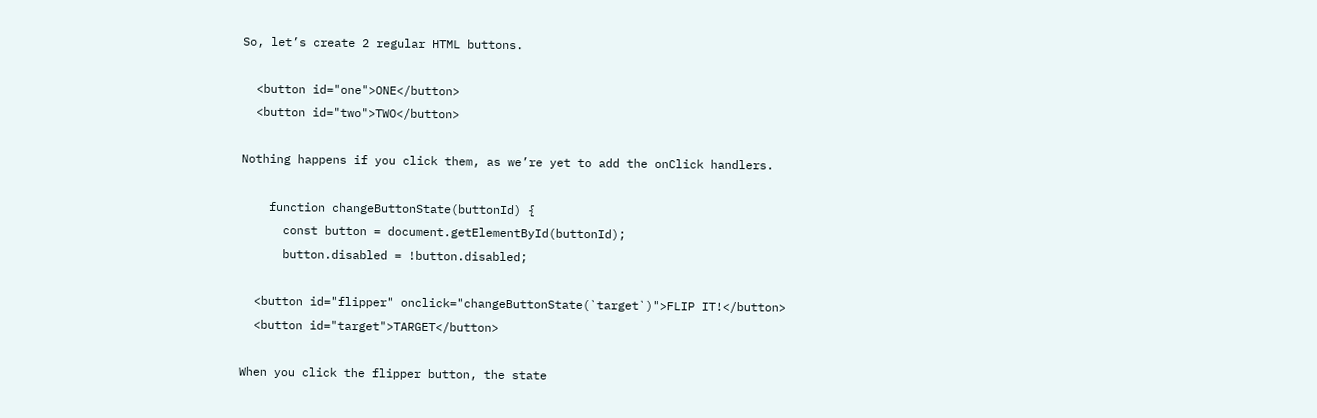So, let’s create 2 regular HTML buttons.

  <button id="one">ONE</button>
  <button id="two">TWO</button>

Nothing happens if you click them, as we’re yet to add the onClick handlers.

    function changeButtonState(buttonId) {
      const button = document.getElementById(buttonId);
      button.disabled = !button.disabled;

  <button id="flipper" onclick="changeButtonState(`target`)">FLIP IT!</button>
  <button id="target">TARGET</button>

When you click the flipper button, the state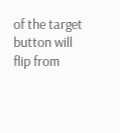of the target button will flip from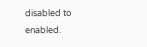disabled to enabled.